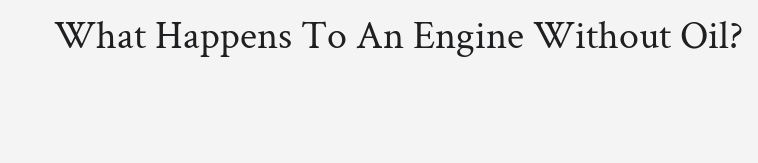What Happens To An Engine Without Oil?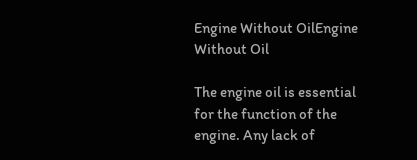Engine Without OilEngine Without Oil

The engine oil is essential for the function of the engine. Any lack of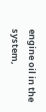engine oil in the system,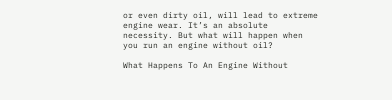or even dirty oil, will lead to extreme engine wear. It’s an absolute necessity. But what will happen when you run an engine without oil?

What Happens To An Engine Without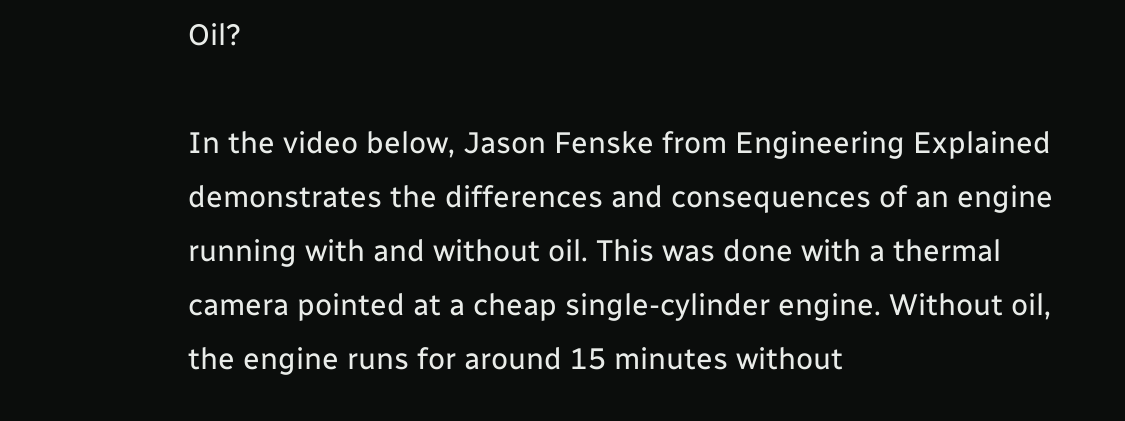Oil?

In the video below, Jason Fenske from Engineering Explained demonstrates the differences and consequences of an engine running with and without oil. This was done with a thermal camera pointed at a cheap single-cylinder engine. Without oil, the engine runs for around 15 minutes without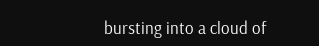bursting into a cloud of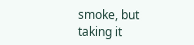smoke, but taking it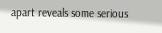apart reveals some serious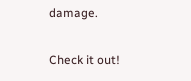damage.

Check it out!